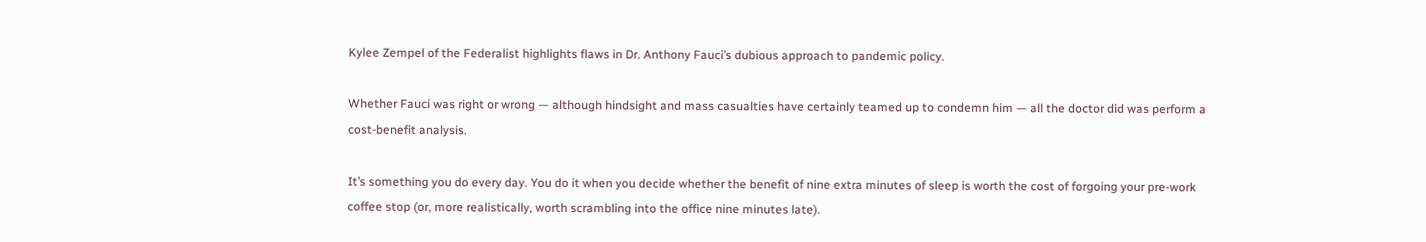Kylee Zempel of the Federalist highlights flaws in Dr. Anthony Fauci’s dubious approach to pandemic policy.

Whether Fauci was right or wrong — although hindsight and mass casualties have certainly teamed up to condemn him — all the doctor did was perform a cost-benefit analysis.

It’s something you do every day. You do it when you decide whether the benefit of nine extra minutes of sleep is worth the cost of forgoing your pre-work coffee stop (or, more realistically, worth scrambling into the office nine minutes late).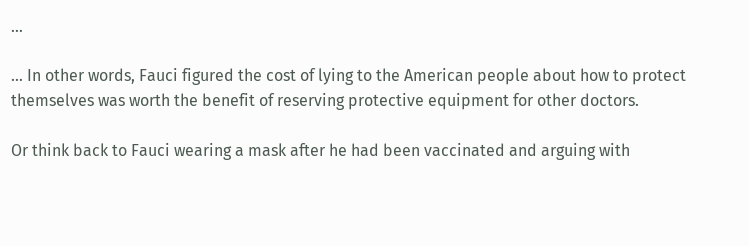…

… In other words, Fauci figured the cost of lying to the American people about how to protect themselves was worth the benefit of reserving protective equipment for other doctors.

Or think back to Fauci wearing a mask after he had been vaccinated and arguing with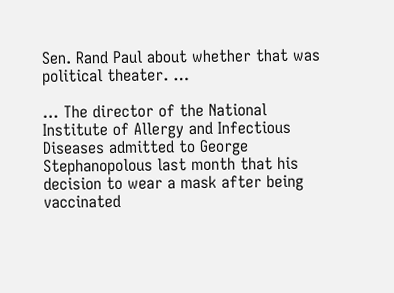Sen. Rand Paul about whether that was political theater. …

… The director of the National Institute of Allergy and Infectious Diseases admitted to George Stephanopolous last month that his decision to wear a mask after being vaccinated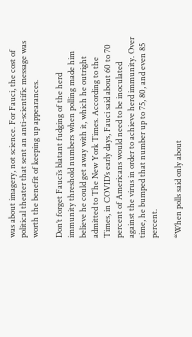was about imagery, not science. For Fauci, the cost of political theater that sent an anti-scientific message was worth the benefit of keeping up appearances.

Don’t forget Fauci’s blatant fudging of the herd immunity threshold numbers when polling made him believe he could get away with it, which he outright admitted to The New York Times. According to the Times, in COVID’s early days, Fauci said about 60 to 70 percent of Americans would need to be inoculated against the virus in order to achieve herd immunity. Over time, he bumped that number up to 75, 80, and even 85 percent.

“When polls said only about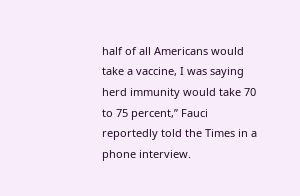half of all Americans would take a vaccine, I was saying herd immunity would take 70 to 75 percent,” Fauci reportedly told the Times in a phone interview.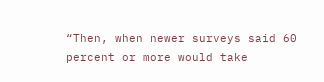“Then, when newer surveys said 60 percent or more would take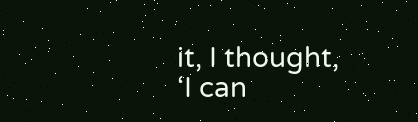it, I thought, ‘I can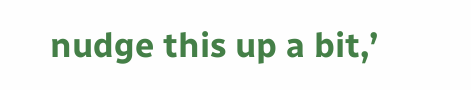nudge this up a bit,’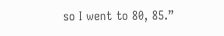so I went to 80, 85.”